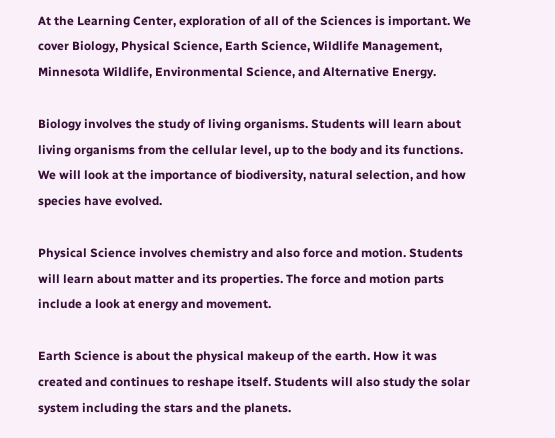At the Learning Center, exploration of all of the Sciences is important. We cover Biology, Physical Science, Earth Science, Wildlife Management, Minnesota Wildlife, Environmental Science, and Alternative Energy.

Biology involves the study of living organisms. Students will learn about living organisms from the cellular level, up to the body and its functions. We will look at the importance of biodiversity, natural selection, and how species have evolved.

Physical Science involves chemistry and also force and motion. Students will learn about matter and its properties. The force and motion parts include a look at energy and movement.

Earth Science is about the physical makeup of the earth. How it was created and continues to reshape itself. Students will also study the solar system including the stars and the planets.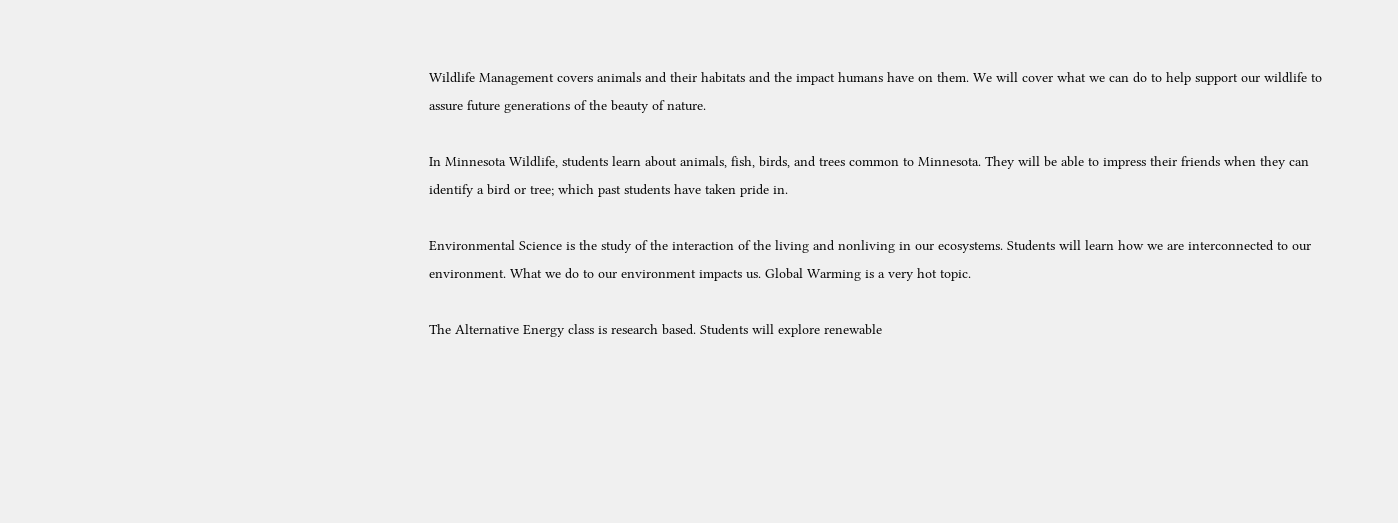Wildlife Management covers animals and their habitats and the impact humans have on them. We will cover what we can do to help support our wildlife to assure future generations of the beauty of nature.

In Minnesota Wildlife, students learn about animals, fish, birds, and trees common to Minnesota. They will be able to impress their friends when they can identify a bird or tree; which past students have taken pride in.

Environmental Science is the study of the interaction of the living and nonliving in our ecosystems. Students will learn how we are interconnected to our environment. What we do to our environment impacts us. Global Warming is a very hot topic.

The Alternative Energy class is research based. Students will explore renewable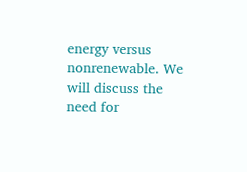energy versus nonrenewable. We will discuss the need for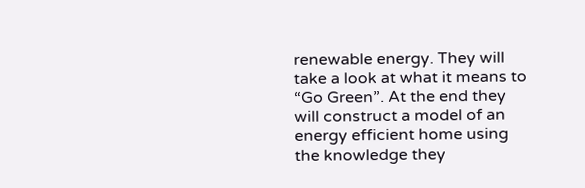renewable energy. They will take a look at what it means to “Go Green”. At the end they will construct a model of an energy efficient home using the knowledge they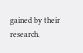gained by their research.